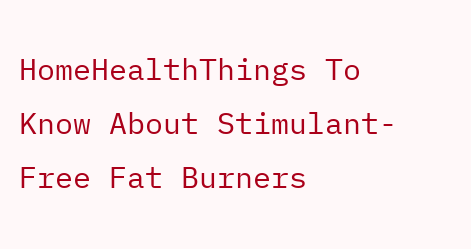HomeHealthThings To Know About Stimulant-Free Fat Burners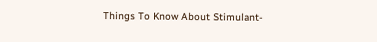Things To Know About Stimulant-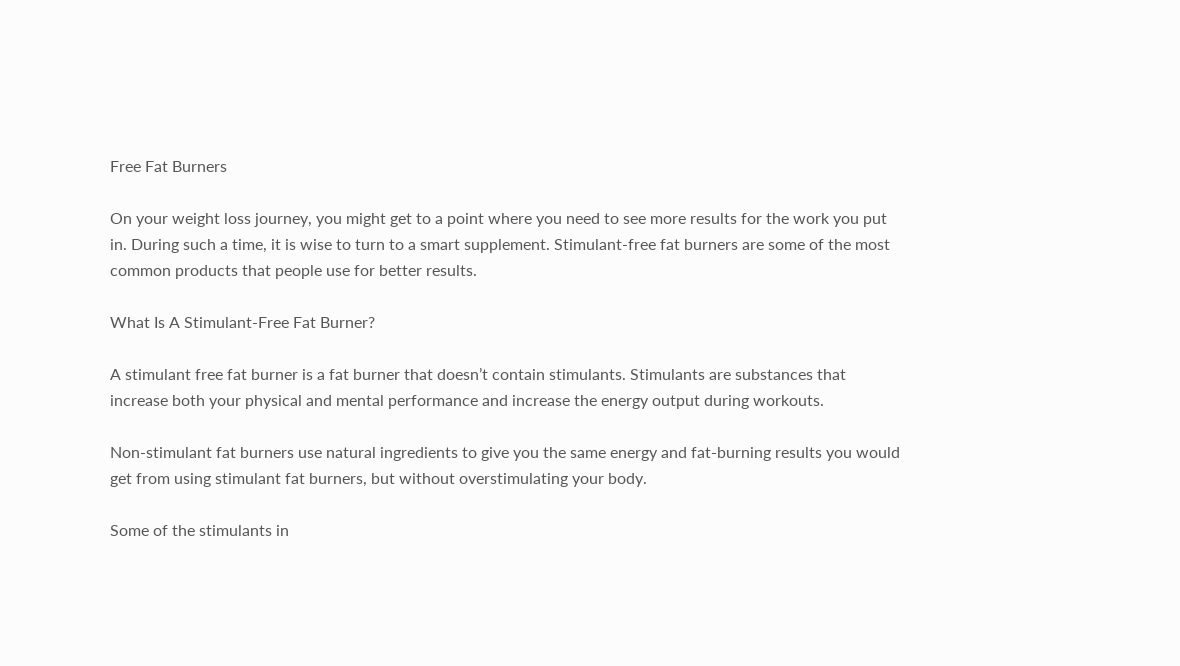Free Fat Burners

On your weight loss journey, you might get to a point where you need to see more results for the work you put in. During such a time, it is wise to turn to a smart supplement. Stimulant-free fat burners are some of the most common products that people use for better results.

What Is A Stimulant-Free Fat Burner?

A stimulant free fat burner is a fat burner that doesn’t contain stimulants. Stimulants are substances that increase both your physical and mental performance and increase the energy output during workouts.

Non-stimulant fat burners use natural ingredients to give you the same energy and fat-burning results you would get from using stimulant fat burners, but without overstimulating your body.

Some of the stimulants in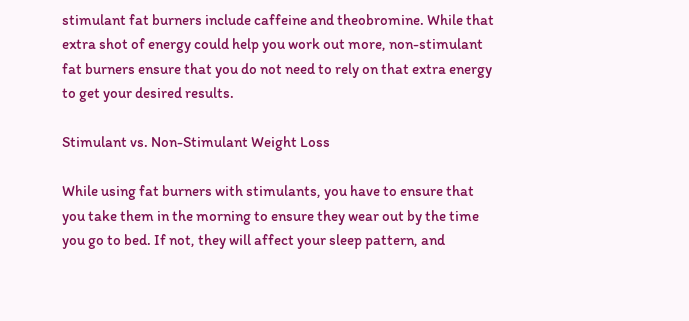stimulant fat burners include caffeine and theobromine. While that extra shot of energy could help you work out more, non-stimulant fat burners ensure that you do not need to rely on that extra energy to get your desired results.

Stimulant vs. Non-Stimulant Weight Loss

While using fat burners with stimulants, you have to ensure that you take them in the morning to ensure they wear out by the time you go to bed. If not, they will affect your sleep pattern, and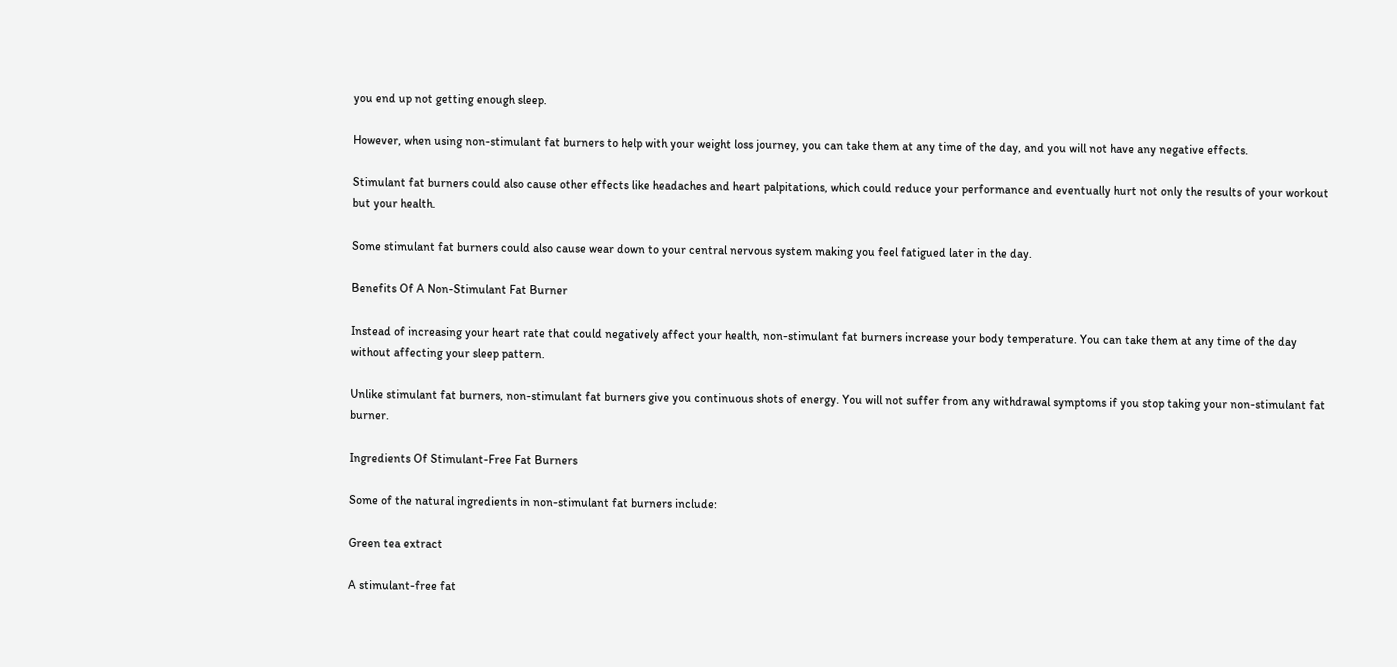you end up not getting enough sleep.

However, when using non-stimulant fat burners to help with your weight loss journey, you can take them at any time of the day, and you will not have any negative effects.

Stimulant fat burners could also cause other effects like headaches and heart palpitations, which could reduce your performance and eventually hurt not only the results of your workout but your health.

Some stimulant fat burners could also cause wear down to your central nervous system making you feel fatigued later in the day.

Benefits Of A Non-Stimulant Fat Burner

Instead of increasing your heart rate that could negatively affect your health, non-stimulant fat burners increase your body temperature. You can take them at any time of the day without affecting your sleep pattern.

Unlike stimulant fat burners, non-stimulant fat burners give you continuous shots of energy. You will not suffer from any withdrawal symptoms if you stop taking your non-stimulant fat burner.

Ingredients Of Stimulant-Free Fat Burners

Some of the natural ingredients in non-stimulant fat burners include:

Green tea extract

A stimulant-free fat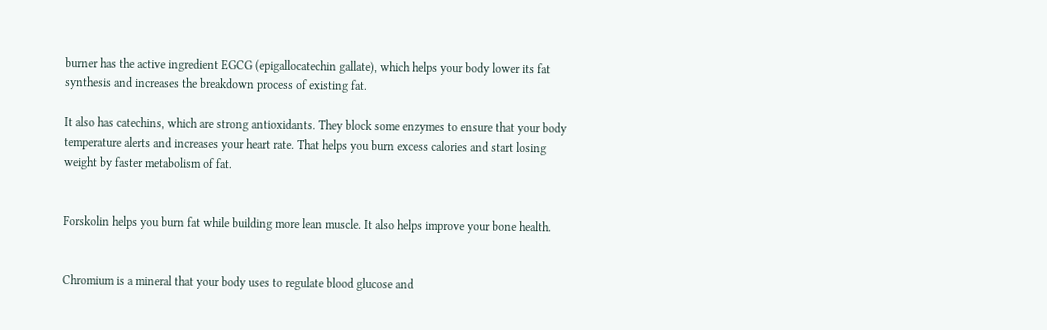burner has the active ingredient EGCG (epigallocatechin gallate), which helps your body lower its fat synthesis and increases the breakdown process of existing fat.

It also has catechins, which are strong antioxidants. They block some enzymes to ensure that your body temperature alerts and increases your heart rate. That helps you burn excess calories and start losing weight by faster metabolism of fat.


Forskolin helps you burn fat while building more lean muscle. It also helps improve your bone health.


Chromium is a mineral that your body uses to regulate blood glucose and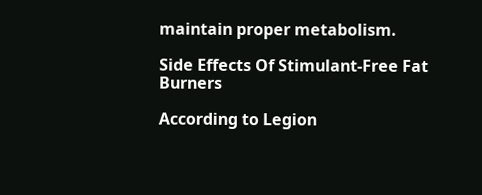maintain proper metabolism.

Side Effects Of Stimulant-Free Fat Burners

According to Legion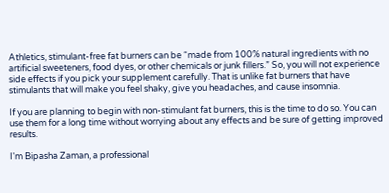Athletics, stimulant-free fat burners can be “made from 100% natural ingredients with no artificial sweeteners, food dyes, or other chemicals or junk fillers.” So, you will not experience side effects if you pick your supplement carefully. That is unlike fat burners that have stimulants that will make you feel shaky, give you headaches, and cause insomnia.

If you are planning to begin with non-stimulant fat burners, this is the time to do so. You can use them for a long time without worrying about any effects and be sure of getting improved results.

I'm Bipasha Zaman, a professional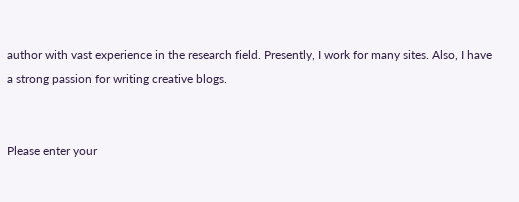author with vast experience in the research field. Presently, I work for many sites. Also, I have a strong passion for writing creative blogs.


Please enter your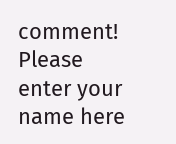comment!
Please enter your name here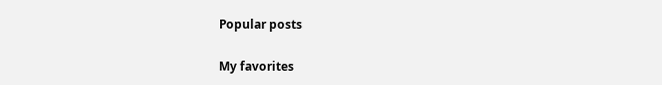Popular posts

My favorites